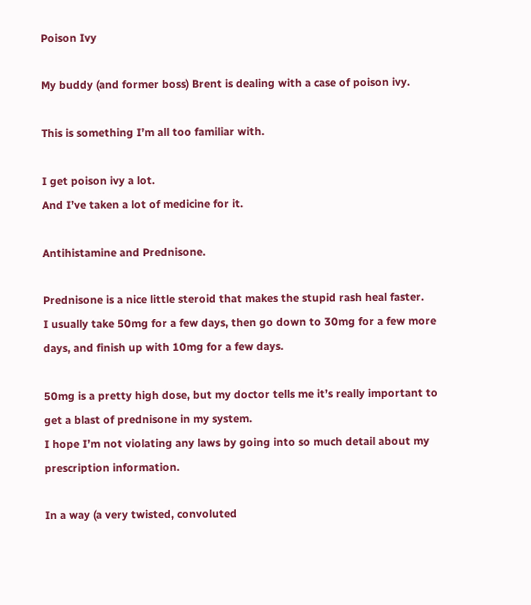Poison Ivy

My buddy (and former boss) Brent is dealing with a case of poison ivy.

This is something I’m all too familiar with.

I get poison ivy a lot.
And I’ve taken a lot of medicine for it.

Antihistamine and Prednisone.

Prednisone is a nice little steroid that makes the stupid rash heal faster.
I usually take 50mg for a few days, then go down to 30mg for a few more days, and finish up with 10mg for a few days.

50mg is a pretty high dose, but my doctor tells me it’s really important to get a blast of prednisone in my system.
I hope I’m not violating any laws by going into so much detail about my prescription information.

In a way (a very twisted, convoluted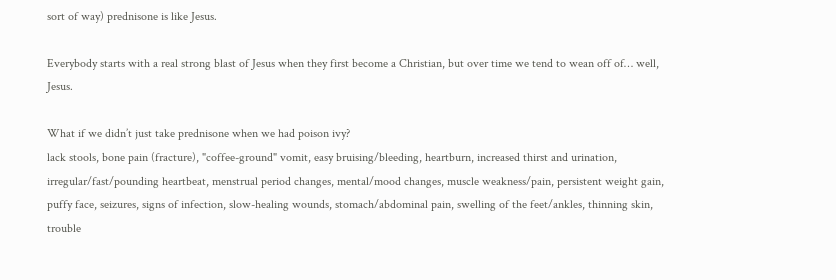sort of way) prednisone is like Jesus.

Everybody starts with a real strong blast of Jesus when they first become a Christian, but over time we tend to wean off of… well, Jesus.

What if we didn’t just take prednisone when we had poison ivy?
lack stools, bone pain (fracture), "coffee-ground" vomit, easy bruising/bleeding, heartburn, increased thirst and urination, irregular/fast/pounding heartbeat, menstrual period changes, mental/mood changes, muscle weakness/pain, persistent weight gain, puffy face, seizures, signs of infection, slow-healing wounds, stomach/abdominal pain, swelling of the feet/ankles, thinning skin, trouble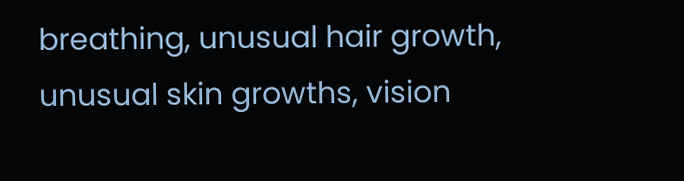breathing, unusual hair growth, unusual skin growths, vision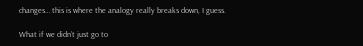changes… this is where the analogy really breaks down, I guess.

What if we didn’t just go to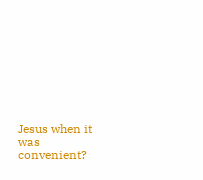Jesus when it was convenient?